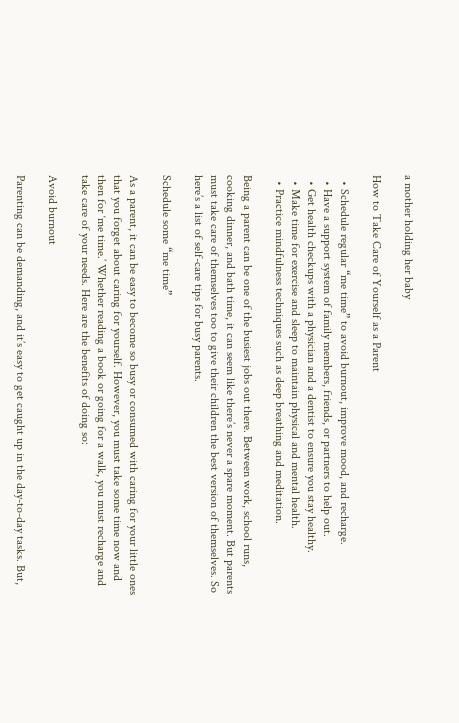a mother holding her baby

How to Take Care of Yourself as a Parent

  • Schedule regular “me time” to avoid burnout, improve mood, and recharge.
  • Have a support system of family members, friends, or partners to help out.
  • Get health checkups with a physician and a dentist to ensure you stay healthy.
  • Make time for exercise and sleep to maintain physical and mental health.
  • Practice mindfulness techniques such as deep breathing and meditation.

Being a parent can be one of the busiest jobs out there. Between work, school runs, cooking dinner, and bath time, it can seem like there’s never a spare moment. But parents must take care of themselves too to give their children the best version of themselves. So here’s a list of self-care tips for busy parents.

Schedule some “me time”

As a parent, it can be easy to become so busy or consumed with caring for your little ones that you forget about caring for yourself. However, you must take some time now and then for ‘me time.’ Whether reading a book or going for a walk, you must recharge and take care of your needs. Here are the benefits of doing so:

Avoid burnout

Parenting can be demanding, and it’s easy to get caught up in the day-to-day tasks. But,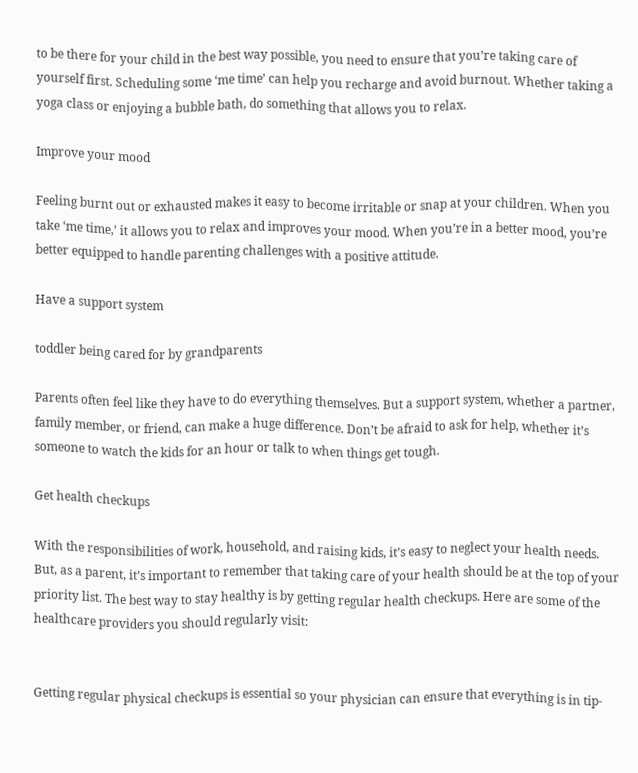to be there for your child in the best way possible, you need to ensure that you’re taking care of yourself first. Scheduling some ‘me time’ can help you recharge and avoid burnout. Whether taking a yoga class or enjoying a bubble bath, do something that allows you to relax.

Improve your mood

Feeling burnt out or exhausted makes it easy to become irritable or snap at your children. When you take ‘me time,’ it allows you to relax and improves your mood. When you’re in a better mood, you’re better equipped to handle parenting challenges with a positive attitude.

Have a support system

toddler being cared for by grandparents

Parents often feel like they have to do everything themselves. But a support system, whether a partner, family member, or friend, can make a huge difference. Don’t be afraid to ask for help, whether it’s someone to watch the kids for an hour or talk to when things get tough.

Get health checkups

With the responsibilities of work, household, and raising kids, it’s easy to neglect your health needs. But, as a parent, it’s important to remember that taking care of your health should be at the top of your priority list. The best way to stay healthy is by getting regular health checkups. Here are some of the healthcare providers you should regularly visit:


Getting regular physical checkups is essential so your physician can ensure that everything is in tip-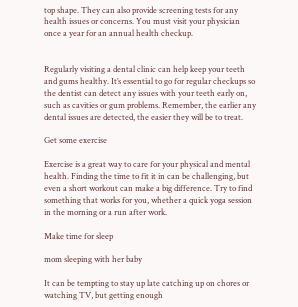top shape. They can also provide screening tests for any health issues or concerns. You must visit your physician once a year for an annual health checkup.


Regularly visiting a dental clinic can help keep your teeth and gums healthy. It’s essential to go for regular checkups so the dentist can detect any issues with your teeth early on, such as cavities or gum problems. Remember, the earlier any dental issues are detected, the easier they will be to treat.

Get some exercise

Exercise is a great way to care for your physical and mental health. Finding the time to fit it in can be challenging, but even a short workout can make a big difference. Try to find something that works for you, whether a quick yoga session in the morning or a run after work.

Make time for sleep

mom sleeping with her baby

It can be tempting to stay up late catching up on chores or watching TV, but getting enough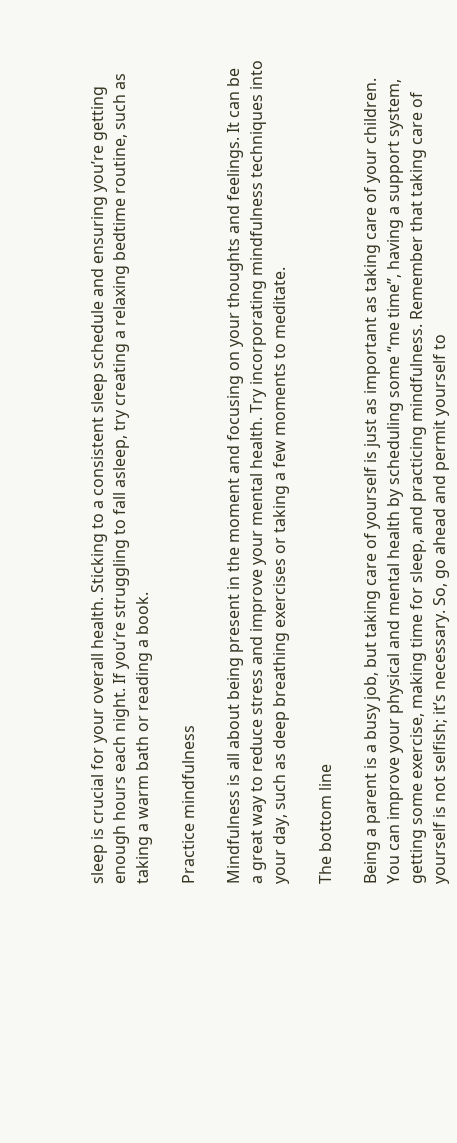sleep is crucial for your overall health. Sticking to a consistent sleep schedule and ensuring you’re getting enough hours each night. If you’re struggling to fall asleep, try creating a relaxing bedtime routine, such as taking a warm bath or reading a book.

Practice mindfulness

Mindfulness is all about being present in the moment and focusing on your thoughts and feelings. It can be a great way to reduce stress and improve your mental health. Try incorporating mindfulness techniques into your day, such as deep breathing exercises or taking a few moments to meditate.

The bottom line

Being a parent is a busy job, but taking care of yourself is just as important as taking care of your children. You can improve your physical and mental health by scheduling some “me time”, having a support system, getting some exercise, making time for sleep, and practicing mindfulness. Remember that taking care of yourself is not selfish; it’s necessary. So, go ahead and permit yourself to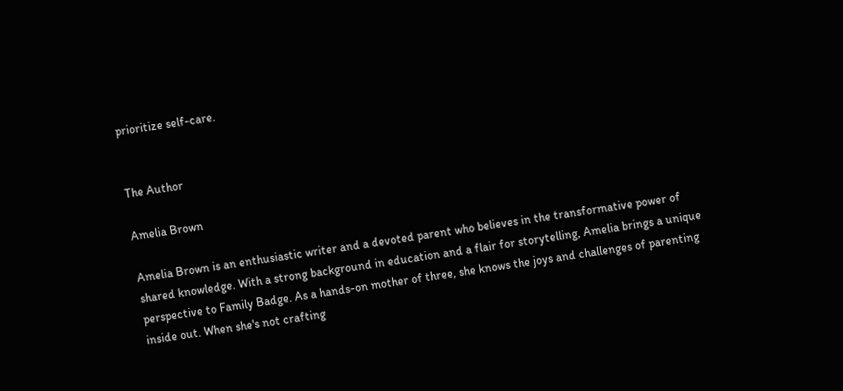prioritize self-care.


The Author

Amelia Brown

Amelia Brown is an enthusiastic writer and a devoted parent who believes in the transformative power of shared knowledge. With a strong background in education and a flair for storytelling, Amelia brings a unique perspective to Family Badge. As a hands-on mother of three, she knows the joys and challenges of parenting inside out. When she's not crafting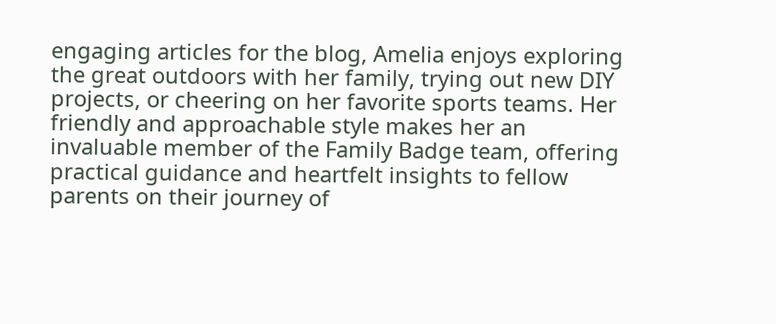engaging articles for the blog, Amelia enjoys exploring the great outdoors with her family, trying out new DIY projects, or cheering on her favorite sports teams. Her friendly and approachable style makes her an invaluable member of the Family Badge team, offering practical guidance and heartfelt insights to fellow parents on their journey of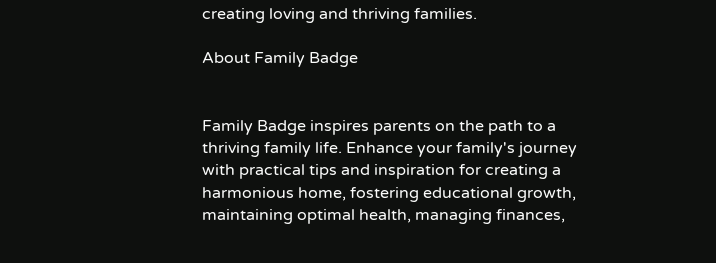creating loving and thriving families.

About Family Badge


Family Badge inspires parents on the path to a thriving family life. Enhance your family's journey with practical tips and inspiration for creating a harmonious home, fostering educational growth, maintaining optimal health, managing finances,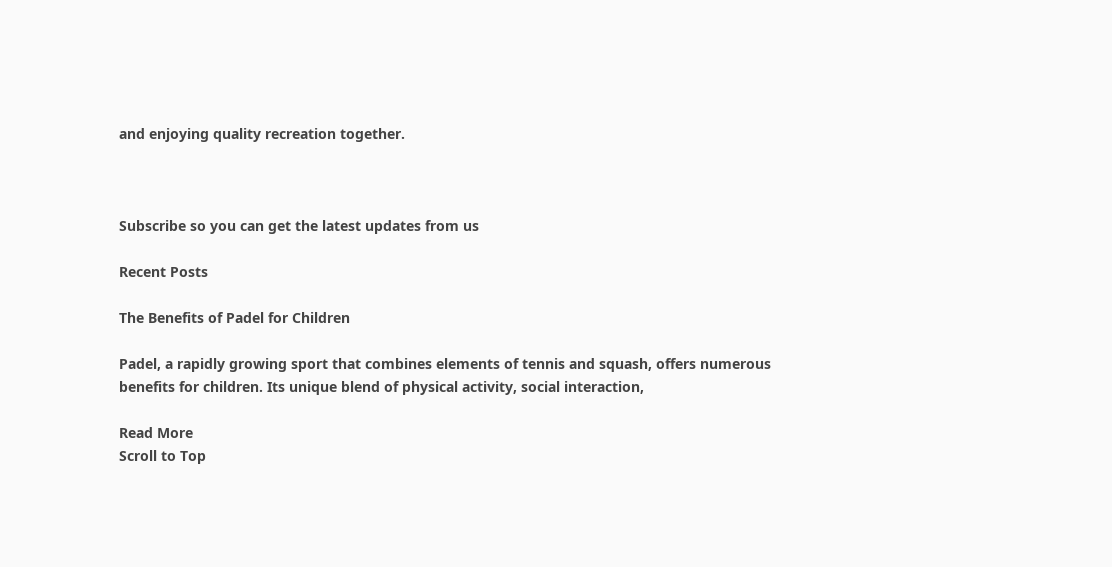and enjoying quality recreation together.



Subscribe so you can get the latest updates from us

Recent Posts

The Benefits of Padel for Children

Padel, a rapidly growing sport that combines elements of tennis and squash, offers numerous benefits for children. Its unique blend of physical activity, social interaction,

Read More
Scroll to Top